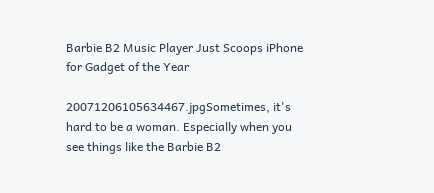Barbie B2 Music Player Just Scoops iPhone for Gadget of the Year

20071206105634467.jpgSometimes, it's hard to be a woman. Especially when you see things like the Barbie B2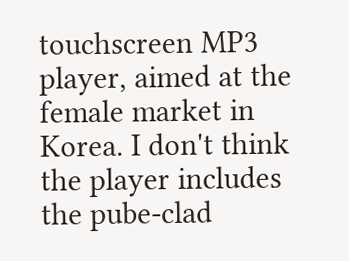touchscreen MP3 player, aimed at the female market in Korea. I don't think the player includes the pube-clad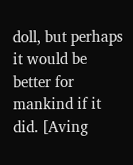doll, but perhaps it would be better for mankind if it did. [Aving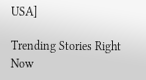USA]

Trending Stories Right Now